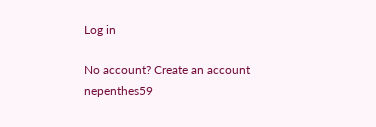Log in

No account? Create an account
nepenthes59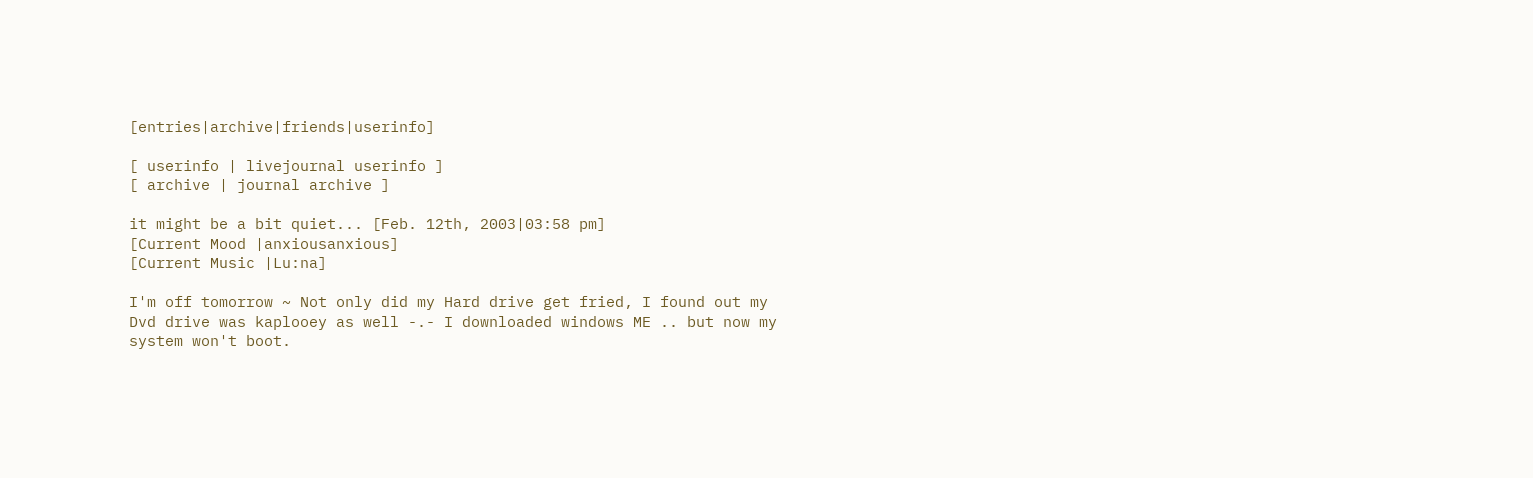[entries|archive|friends|userinfo]

[ userinfo | livejournal userinfo ]
[ archive | journal archive ]

it might be a bit quiet... [Feb. 12th, 2003|03:58 pm]
[Current Mood |anxiousanxious]
[Current Music |Lu:na]

I'm off tomorrow ~ Not only did my Hard drive get fried, I found out my Dvd drive was kaplooey as well -.- I downloaded windows ME .. but now my system won't boot.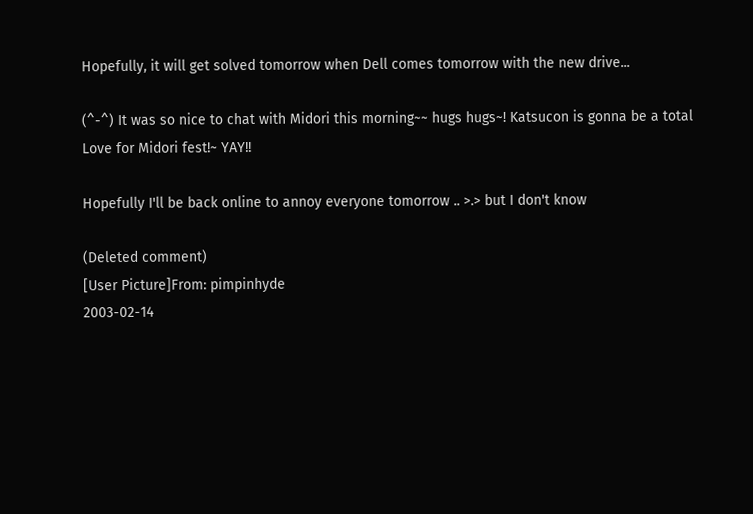Hopefully, it will get solved tomorrow when Dell comes tomorrow with the new drive...

(^-^) It was so nice to chat with Midori this morning~~ hugs hugs~! Katsucon is gonna be a total Love for Midori fest!~ YAY!!

Hopefully I'll be back online to annoy everyone tomorrow .. >.> but I don't know

(Deleted comment)
[User Picture]From: pimpinhyde
2003-02-14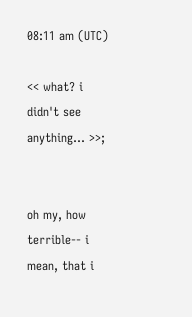08:11 am (UTC)

<< what? i didn't see anything... >>;


oh my, how terrible-- i mean, that i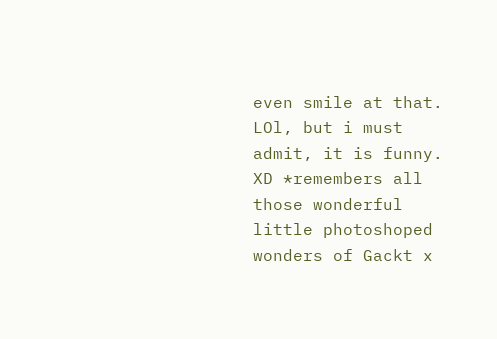even smile at that. LOl, but i must admit, it is funny. XD *remembers all those wonderful little photoshoped wonders of Gackt x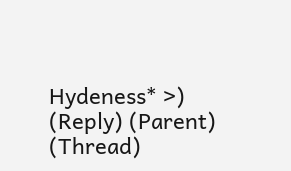Hydeness* >)
(Reply) (Parent) (Thread)